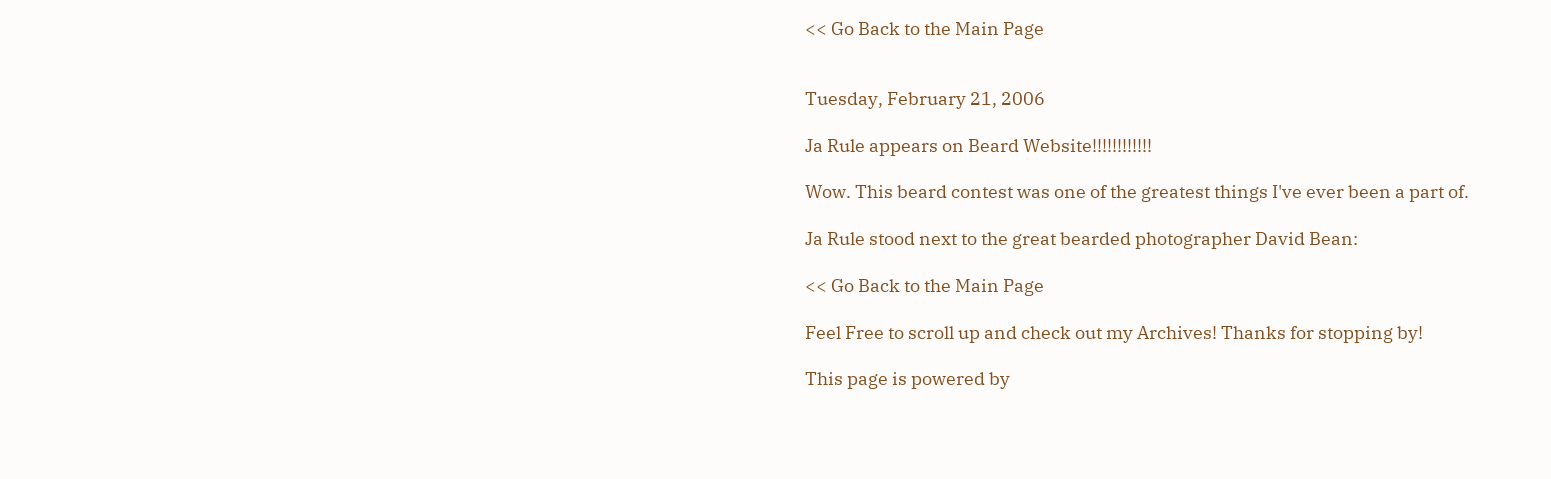<< Go Back to the Main Page


Tuesday, February 21, 2006

Ja Rule appears on Beard Website!!!!!!!!!!!!

Wow. This beard contest was one of the greatest things I've ever been a part of.

Ja Rule stood next to the great bearded photographer David Bean:

<< Go Back to the Main Page

Feel Free to scroll up and check out my Archives! Thanks for stopping by!

This page is powered by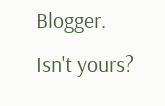Blogger. Isn't yours?